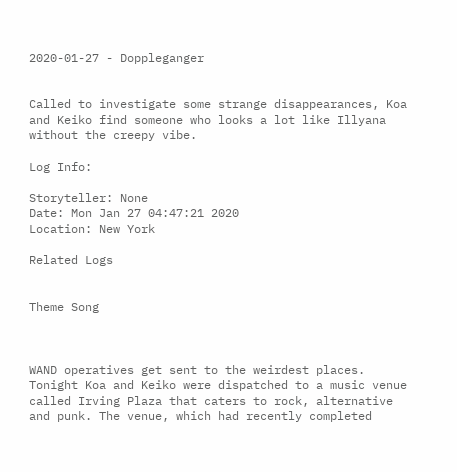2020-01-27 - Doppleganger


Called to investigate some strange disappearances, Koa and Keiko find someone who looks a lot like Illyana without the creepy vibe.

Log Info:

Storyteller: None
Date: Mon Jan 27 04:47:21 2020
Location: New York

Related Logs


Theme Song



WAND operatives get sent to the weirdest places. Tonight Koa and Keiko were dispatched to a music venue called Irving Plaza that caters to rock, alternative and punk. The venue, which had recently completed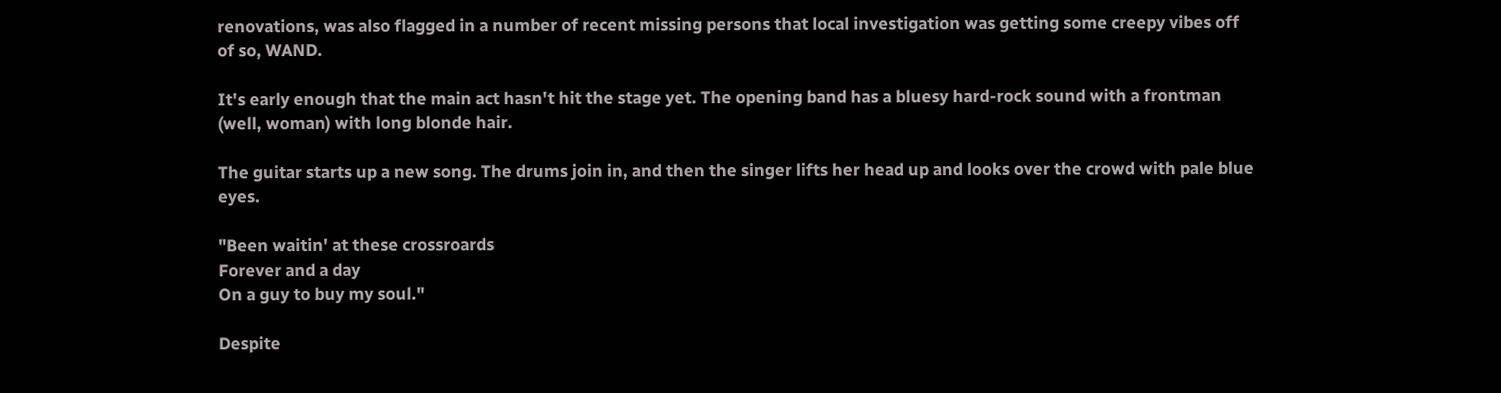renovations, was also flagged in a number of recent missing persons that local investigation was getting some creepy vibes off of so, WAND.

It's early enough that the main act hasn't hit the stage yet. The opening band has a bluesy hard-rock sound with a frontman (well, woman) with long blonde hair.

The guitar starts up a new song. The drums join in, and then the singer lifts her head up and looks over the crowd with pale blue eyes.

"Been waitin' at these crossroards
Forever and a day
On a guy to buy my soul."

Despite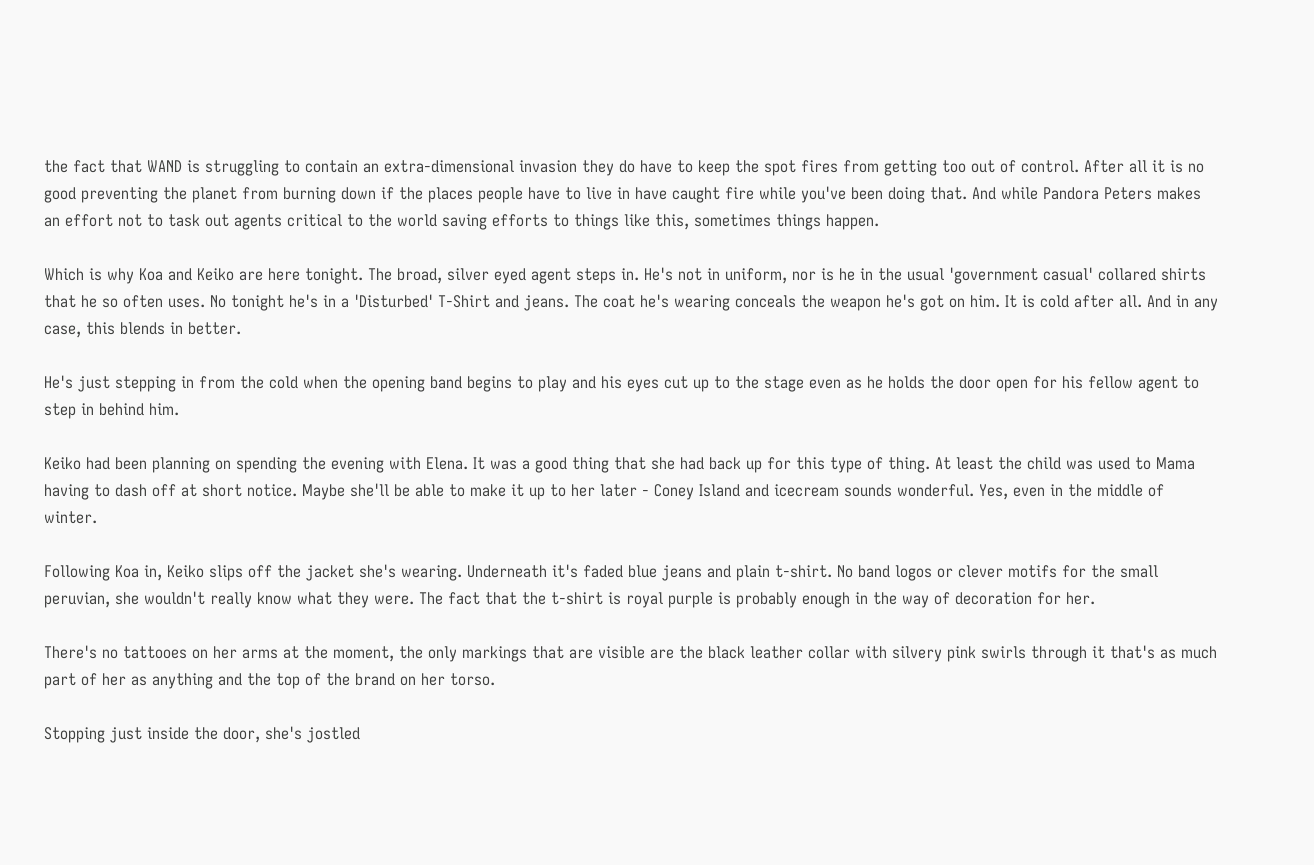the fact that WAND is struggling to contain an extra-dimensional invasion they do have to keep the spot fires from getting too out of control. After all it is no good preventing the planet from burning down if the places people have to live in have caught fire while you've been doing that. And while Pandora Peters makes an effort not to task out agents critical to the world saving efforts to things like this, sometimes things happen.

Which is why Koa and Keiko are here tonight. The broad, silver eyed agent steps in. He's not in uniform, nor is he in the usual 'government casual' collared shirts that he so often uses. No tonight he's in a 'Disturbed' T-Shirt and jeans. The coat he's wearing conceals the weapon he's got on him. It is cold after all. And in any case, this blends in better.

He's just stepping in from the cold when the opening band begins to play and his eyes cut up to the stage even as he holds the door open for his fellow agent to step in behind him.

Keiko had been planning on spending the evening with Elena. It was a good thing that she had back up for this type of thing. At least the child was used to Mama having to dash off at short notice. Maybe she'll be able to make it up to her later - Coney Island and icecream sounds wonderful. Yes, even in the middle of winter.

Following Koa in, Keiko slips off the jacket she's wearing. Underneath it's faded blue jeans and plain t-shirt. No band logos or clever motifs for the small peruvian, she wouldn't really know what they were. The fact that the t-shirt is royal purple is probably enough in the way of decoration for her.

There's no tattooes on her arms at the moment, the only markings that are visible are the black leather collar with silvery pink swirls through it that's as much part of her as anything and the top of the brand on her torso.

Stopping just inside the door, she's jostled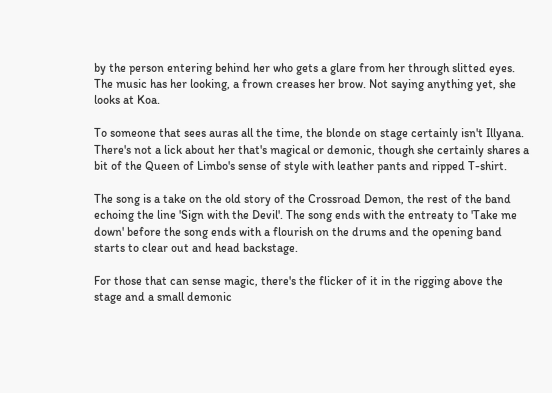by the person entering behind her who gets a glare from her through slitted eyes. The music has her looking, a frown creases her brow. Not saying anything yet, she looks at Koa.

To someone that sees auras all the time, the blonde on stage certainly isn't Illyana. There's not a lick about her that's magical or demonic, though she certainly shares a bit of the Queen of Limbo's sense of style with leather pants and ripped T-shirt.

The song is a take on the old story of the Crossroad Demon, the rest of the band echoing the line 'Sign with the Devil'. The song ends with the entreaty to 'Take me down' before the song ends with a flourish on the drums and the opening band starts to clear out and head backstage.

For those that can sense magic, there's the flicker of it in the rigging above the stage and a small demonic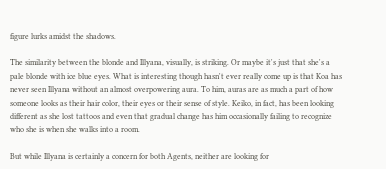figure lurks amidst the shadows.

The similarity between the blonde and Illyana, visually, is striking. Or maybe it's just that she's a pale blonde with ice blue eyes. What is interesting though hasn't ever really come up is that Koa has never seen Illyana without an almost overpowering aura. To him, auras are as much a part of how someone looks as their hair color, their eyes or their sense of style. Keiko, in fact, has been looking different as she lost tattoos and even that gradual change has him occasionally failing to recognize who she is when she walks into a room.

But while Illyana is certainly a concern for both Agents, neither are looking for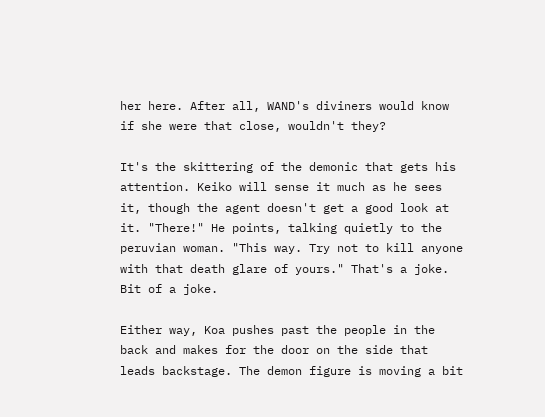her here. After all, WAND's diviners would know if she were that close, wouldn't they?

It's the skittering of the demonic that gets his attention. Keiko will sense it much as he sees it, though the agent doesn't get a good look at it. "There!" He points, talking quietly to the peruvian woman. "This way. Try not to kill anyone with that death glare of yours." That's a joke. Bit of a joke.

Either way, Koa pushes past the people in the back and makes for the door on the side that leads backstage. The demon figure is moving a bit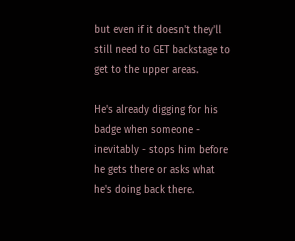but even if it doesn't they'll still need to GET backstage to get to the upper areas.

He's already digging for his badge when someone - inevitably - stops him before he gets there or asks what he's doing back there.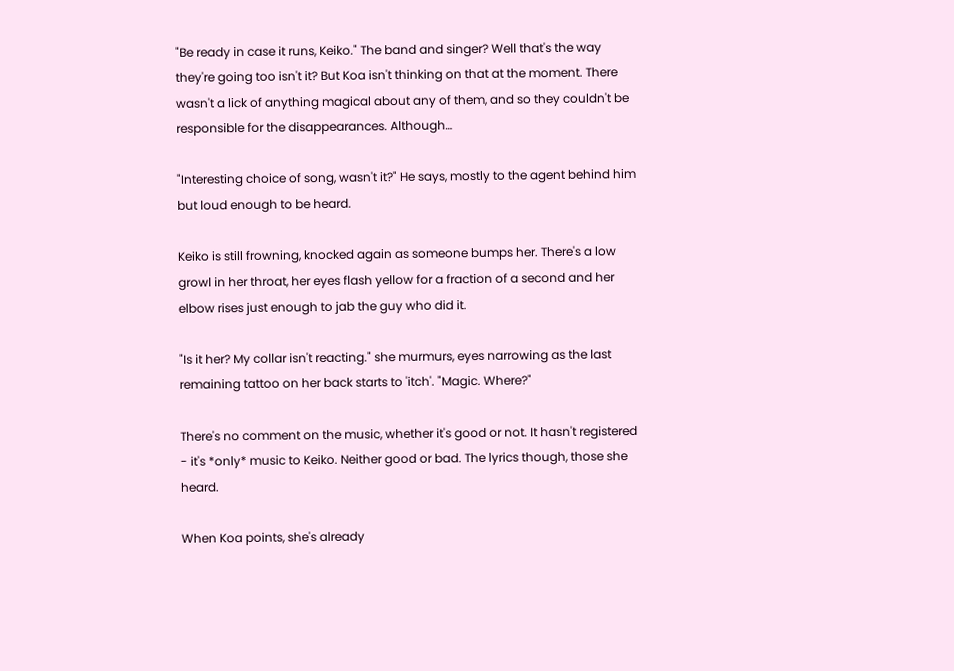"Be ready in case it runs, Keiko." The band and singer? Well that's the way they're going too isn't it? But Koa isn't thinking on that at the moment. There wasn't a lick of anything magical about any of them, and so they couldn't be responsible for the disappearances. Although…

"Interesting choice of song, wasn't it?" He says, mostly to the agent behind him but loud enough to be heard.

Keiko is still frowning, knocked again as someone bumps her. There's a low growl in her throat, her eyes flash yellow for a fraction of a second and her elbow rises just enough to jab the guy who did it.

"Is it her? My collar isn't reacting." she murmurs, eyes narrowing as the last remaining tattoo on her back starts to 'itch'. "Magic. Where?"

There's no comment on the music, whether it's good or not. It hasn't registered - it's *only* music to Keiko. Neither good or bad. The lyrics though, those she heard.

When Koa points, she's already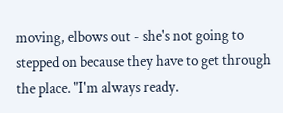moving, elbows out - she's not going to stepped on because they have to get through the place. "I'm always ready.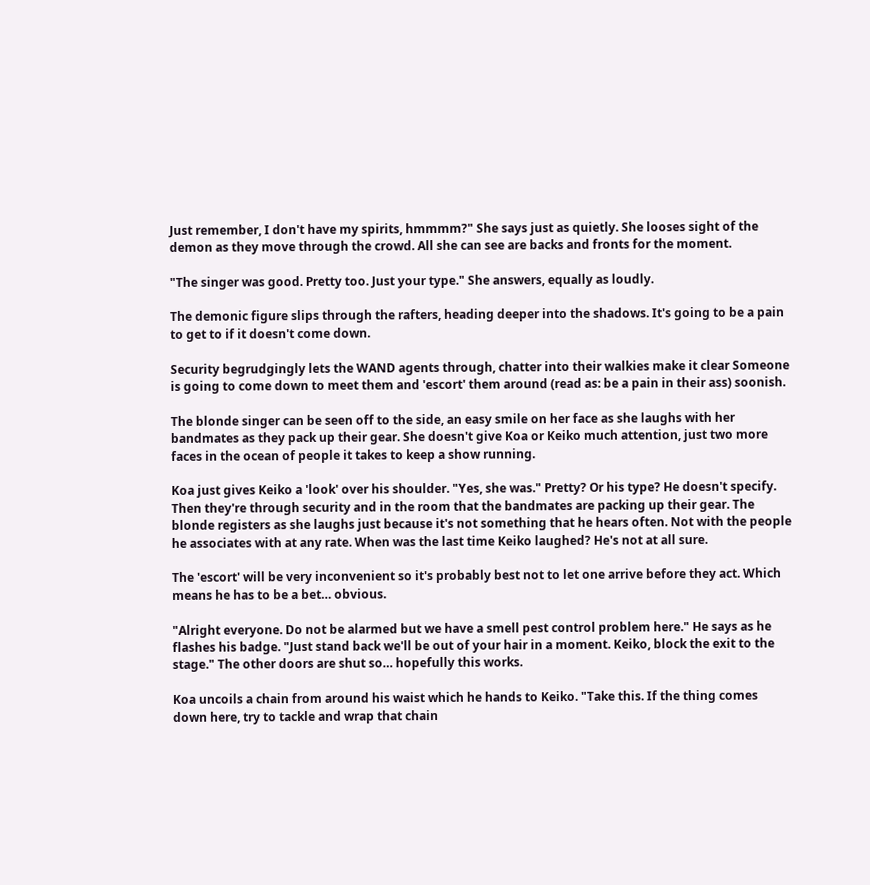Just remember, I don't have my spirits, hmmmm?" She says just as quietly. She looses sight of the demon as they move through the crowd. All she can see are backs and fronts for the moment.

"The singer was good. Pretty too. Just your type." She answers, equally as loudly.

The demonic figure slips through the rafters, heading deeper into the shadows. It's going to be a pain to get to if it doesn't come down.

Security begrudgingly lets the WAND agents through, chatter into their walkies make it clear Someone is going to come down to meet them and 'escort' them around (read as: be a pain in their ass) soonish.

The blonde singer can be seen off to the side, an easy smile on her face as she laughs with her bandmates as they pack up their gear. She doesn't give Koa or Keiko much attention, just two more faces in the ocean of people it takes to keep a show running.

Koa just gives Keiko a 'look' over his shoulder. "Yes, she was." Pretty? Or his type? He doesn't specify. Then they're through security and in the room that the bandmates are packing up their gear. The blonde registers as she laughs just because it's not something that he hears often. Not with the people he associates with at any rate. When was the last time Keiko laughed? He's not at all sure.

The 'escort' will be very inconvenient so it's probably best not to let one arrive before they act. Which means he has to be a bet… obvious.

"Alright everyone. Do not be alarmed but we have a smell pest control problem here." He says as he flashes his badge. "Just stand back we'll be out of your hair in a moment. Keiko, block the exit to the stage." The other doors are shut so… hopefully this works.

Koa uncoils a chain from around his waist which he hands to Keiko. "Take this. If the thing comes down here, try to tackle and wrap that chain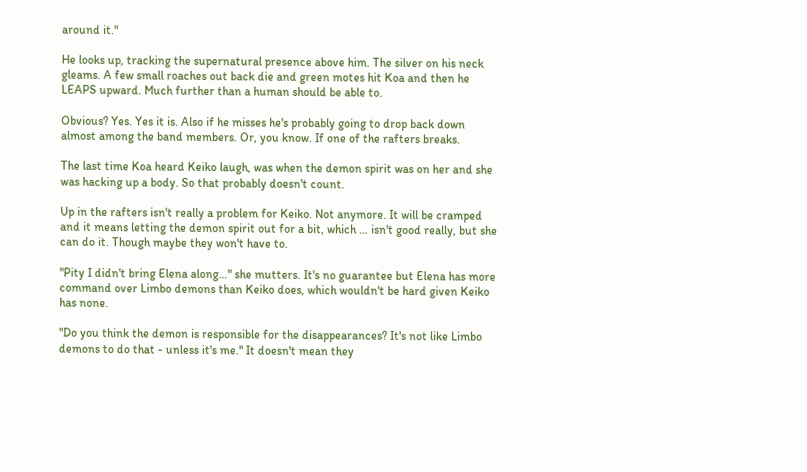around it."

He looks up, tracking the supernatural presence above him. The silver on his neck gleams. A few small roaches out back die and green motes hit Koa and then he LEAPS upward. Much further than a human should be able to.

Obvious? Yes. Yes it is. Also if he misses he's probably going to drop back down almost among the band members. Or, you know. If one of the rafters breaks.

The last time Koa heard Keiko laugh, was when the demon spirit was on her and she was hacking up a body. So that probably doesn't count.

Up in the rafters isn't really a problem for Keiko. Not anymore. It will be cramped and it means letting the demon spirit out for a bit, which … isn't good really, but she can do it. Though maybe they won't have to.

"Pity I didn't bring Elena along…" she mutters. It's no guarantee but Elena has more command over Limbo demons than Keiko does, which wouldn't be hard given Keiko has none.

"Do you think the demon is responsible for the disappearances? It's not like Limbo demons to do that - unless it's me." It doesn't mean they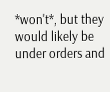*won't*, but they would likely be under orders and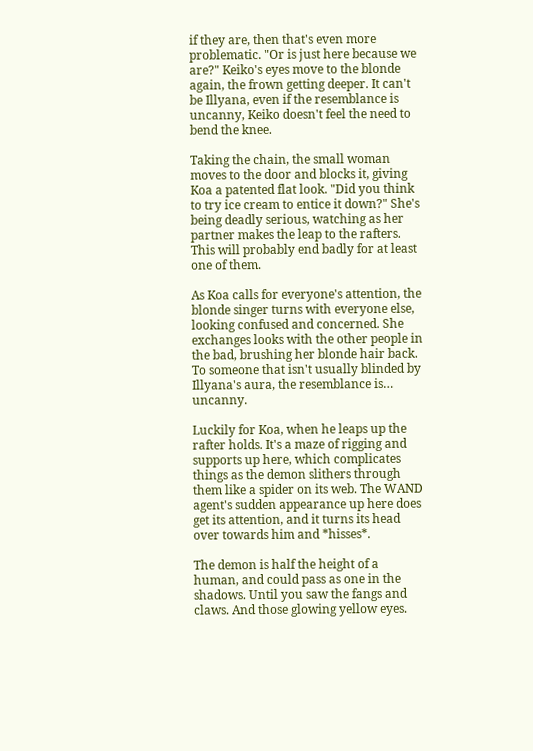if they are, then that's even more problematic. "Or is just here because we are?" Keiko's eyes move to the blonde again, the frown getting deeper. It can't be Illyana, even if the resemblance is uncanny, Keiko doesn't feel the need to bend the knee.

Taking the chain, the small woman moves to the door and blocks it, giving Koa a patented flat look. "Did you think to try ice cream to entice it down?" She's being deadly serious, watching as her partner makes the leap to the rafters. This will probably end badly for at least one of them.

As Koa calls for everyone's attention, the blonde singer turns with everyone else, looking confused and concerned. She exchanges looks with the other people in the bad, brushing her blonde hair back. To someone that isn't usually blinded by Illyana's aura, the resemblance is… uncanny.

Luckily for Koa, when he leaps up the rafter holds. It's a maze of rigging and supports up here, which complicates things as the demon slithers through them like a spider on its web. The WAND agent's sudden appearance up here does get its attention, and it turns its head over towards him and *hisses*.

The demon is half the height of a human, and could pass as one in the shadows. Until you saw the fangs and claws. And those glowing yellow eyes.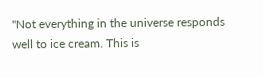"Not everything in the universe responds well to ice cream. This is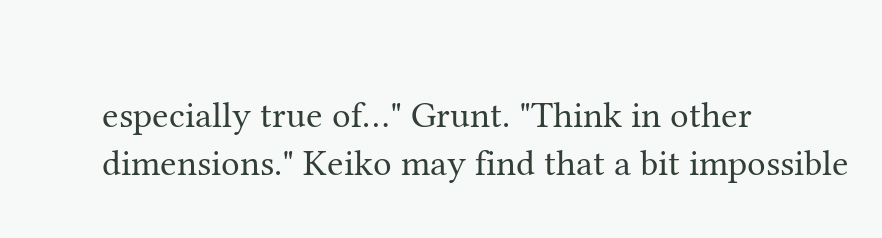especially true of…" Grunt. "Think in other dimensions." Keiko may find that a bit impossible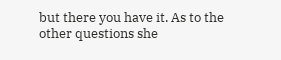but there you have it. As to the other questions she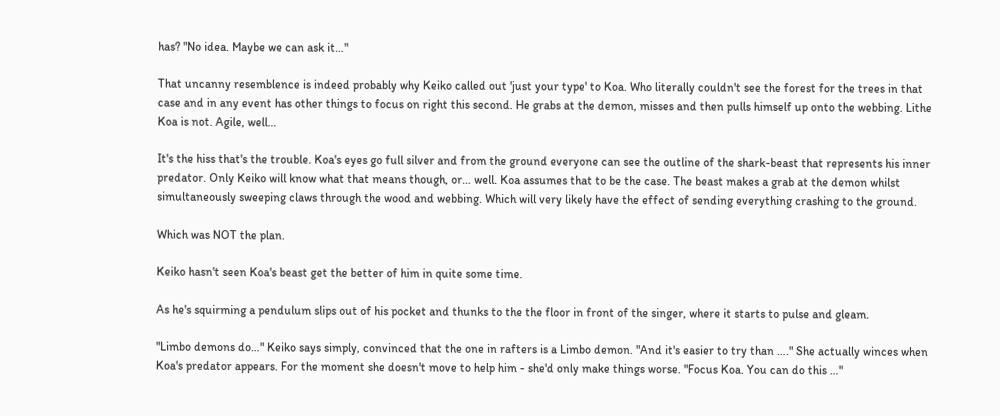has? "No idea. Maybe we can ask it…"

That uncanny resemblence is indeed probably why Keiko called out 'just your type' to Koa. Who literally couldn't see the forest for the trees in that case and in any event has other things to focus on right this second. He grabs at the demon, misses and then pulls himself up onto the webbing. Lithe Koa is not. Agile, well…

It's the hiss that's the trouble. Koa's eyes go full silver and from the ground everyone can see the outline of the shark-beast that represents his inner predator. Only Keiko will know what that means though, or… well. Koa assumes that to be the case. The beast makes a grab at the demon whilst simultaneously sweeping claws through the wood and webbing. Which will very likely have the effect of sending everything crashing to the ground.

Which was NOT the plan.

Keiko hasn't seen Koa's beast get the better of him in quite some time.

As he's squirming a pendulum slips out of his pocket and thunks to the the floor in front of the singer, where it starts to pulse and gleam.

"Limbo demons do…" Keiko says simply, convinced that the one in rafters is a Limbo demon. "And it's easier to try than …." She actually winces when Koa's predator appears. For the moment she doesn't move to help him - she'd only make things worse. "Focus Koa. You can do this …"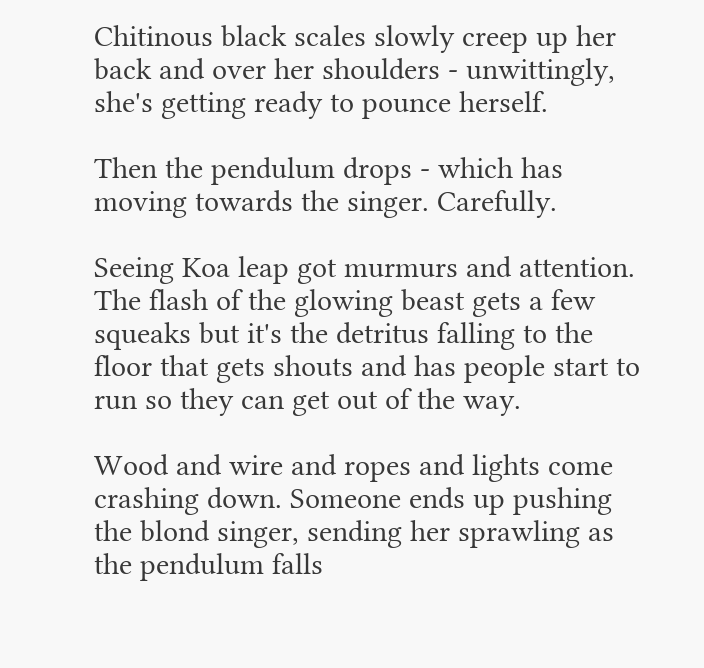Chitinous black scales slowly creep up her back and over her shoulders - unwittingly, she's getting ready to pounce herself.

Then the pendulum drops - which has moving towards the singer. Carefully.

Seeing Koa leap got murmurs and attention. The flash of the glowing beast gets a few squeaks but it's the detritus falling to the floor that gets shouts and has people start to run so they can get out of the way.

Wood and wire and ropes and lights come crashing down. Someone ends up pushing the blond singer, sending her sprawling as the pendulum falls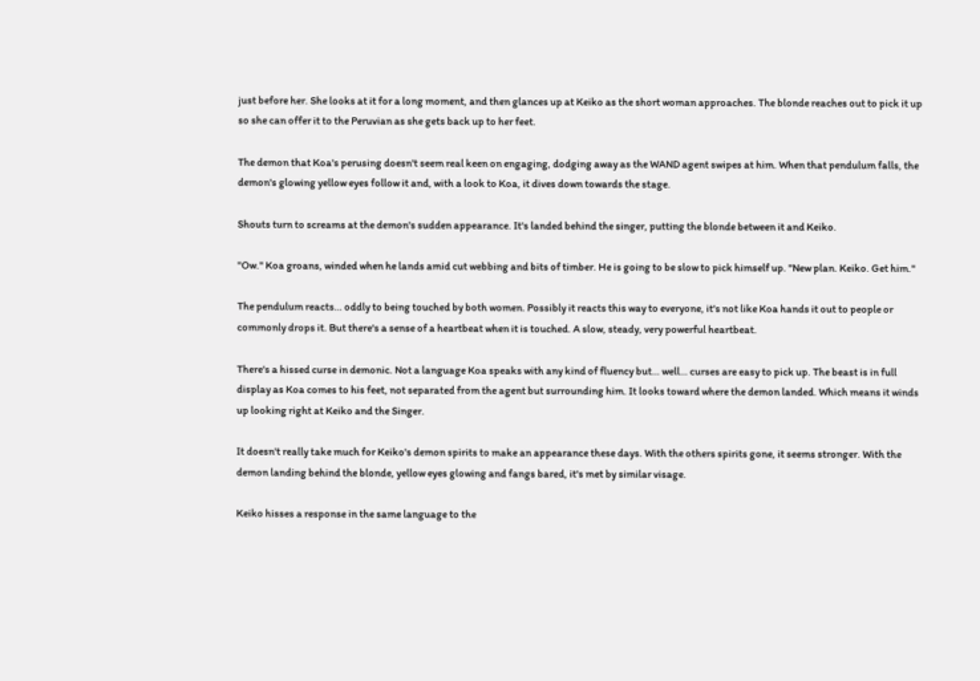just before her. She looks at it for a long moment, and then glances up at Keiko as the short woman approaches. The blonde reaches out to pick it up so she can offer it to the Peruvian as she gets back up to her feet.

The demon that Koa's perusing doesn't seem real keen on engaging, dodging away as the WAND agent swipes at him. When that pendulum falls, the demon's glowing yellow eyes follow it and, with a look to Koa, it dives down towards the stage.

Shouts turn to screams at the demon's sudden appearance. It's landed behind the singer, putting the blonde between it and Keiko.

"Ow." Koa groans, winded when he lands amid cut webbing and bits of timber. He is going to be slow to pick himself up. "New plan. Keiko. Get him."

The pendulum reacts… oddly to being touched by both women. Possibly it reacts this way to everyone, it's not like Koa hands it out to people or commonly drops it. But there's a sense of a heartbeat when it is touched. A slow, steady, very powerful heartbeat.

There's a hissed curse in demonic. Not a language Koa speaks with any kind of fluency but… well… curses are easy to pick up. The beast is in full display as Koa comes to his feet, not separated from the agent but surrounding him. It looks toward where the demon landed. Which means it winds up looking right at Keiko and the Singer.

It doesn't really take much for Keiko's demon spirits to make an appearance these days. With the others spirits gone, it seems stronger. With the demon landing behind the blonde, yellow eyes glowing and fangs bared, it's met by similar visage.

Keiko hisses a response in the same language to the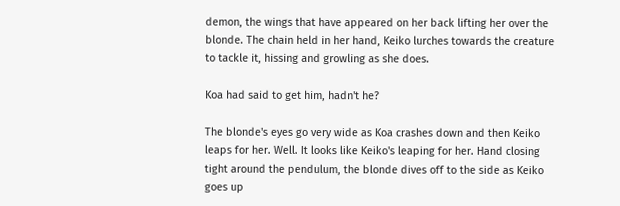demon, the wings that have appeared on her back lifting her over the blonde. The chain held in her hand, Keiko lurches towards the creature to tackle it, hissing and growling as she does.

Koa had said to get him, hadn't he?

The blonde's eyes go very wide as Koa crashes down and then Keiko leaps for her. Well. It looks like Keiko's leaping for her. Hand closing tight around the pendulum, the blonde dives off to the side as Keiko goes up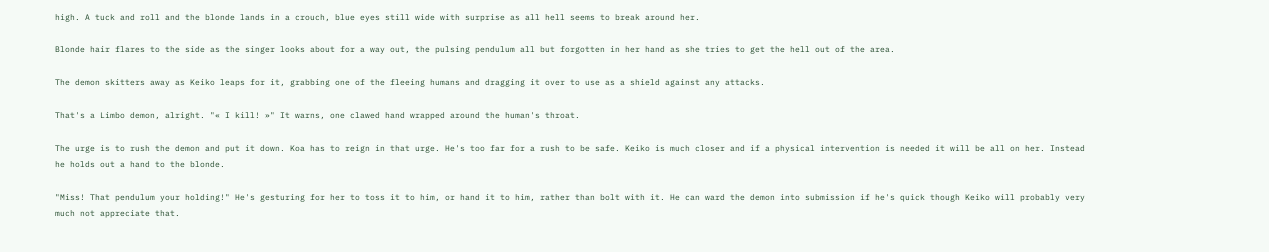high. A tuck and roll and the blonde lands in a crouch, blue eyes still wide with surprise as all hell seems to break around her.

Blonde hair flares to the side as the singer looks about for a way out, the pulsing pendulum all but forgotten in her hand as she tries to get the hell out of the area.

The demon skitters away as Keiko leaps for it, grabbing one of the fleeing humans and dragging it over to use as a shield against any attacks.

That's a Limbo demon, alright. "« I kill! »" It warns, one clawed hand wrapped around the human's throat.

The urge is to rush the demon and put it down. Koa has to reign in that urge. He's too far for a rush to be safe. Keiko is much closer and if a physical intervention is needed it will be all on her. Instead he holds out a hand to the blonde.

"Miss! That pendulum your holding!" He's gesturing for her to toss it to him, or hand it to him, rather than bolt with it. He can ward the demon into submission if he's quick though Keiko will probably very much not appreciate that.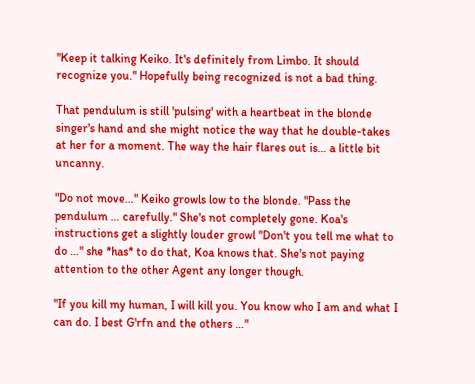"Keep it talking Keiko. It's definitely from Limbo. It should recognize you." Hopefully being recognized is not a bad thing.

That pendulum is still 'pulsing' with a heartbeat in the blonde singer's hand and she might notice the way that he double-takes at her for a moment. The way the hair flares out is… a little bit uncanny.

"Do not move…" Keiko growls low to the blonde. "Pass the pendulum … carefully." She's not completely gone. Koa's instructions get a slightly louder growl "Don't you tell me what to do …" she *has* to do that, Koa knows that. She's not paying attention to the other Agent any longer though.

"If you kill my human, I will kill you. You know who I am and what I can do. I best G'rfn and the others …"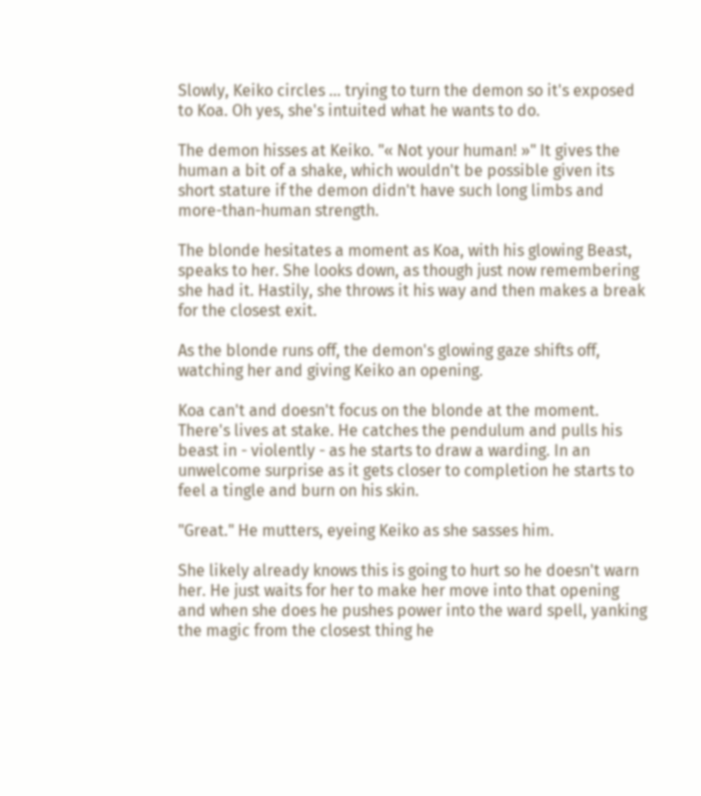Slowly, Keiko circles … trying to turn the demon so it's exposed to Koa. Oh yes, she's intuited what he wants to do.

The demon hisses at Keiko. "« Not your human! »" It gives the human a bit of a shake, which wouldn't be possible given its short stature if the demon didn't have such long limbs and more-than-human strength.

The blonde hesitates a moment as Koa, with his glowing Beast, speaks to her. She looks down, as though just now remembering she had it. Hastily, she throws it his way and then makes a break for the closest exit.

As the blonde runs off, the demon's glowing gaze shifts off, watching her and giving Keiko an opening.

Koa can't and doesn't focus on the blonde at the moment. There's lives at stake. He catches the pendulum and pulls his beast in - violently - as he starts to draw a warding. In an unwelcome surprise as it gets closer to completion he starts to feel a tingle and burn on his skin.

"Great." He mutters, eyeing Keiko as she sasses him.

She likely already knows this is going to hurt so he doesn't warn her. He just waits for her to make her move into that opening and when she does he pushes power into the ward spell, yanking the magic from the closest thing he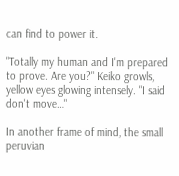can find to power it.

"Totally my human and I'm prepared to prove. Are you?" Keiko growls, yellow eyes glowing intensely. "I said don't move…"

In another frame of mind, the small peruvian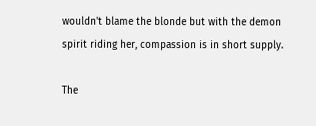wouldn't blame the blonde but with the demon spirit riding her, compassion is in short supply.

The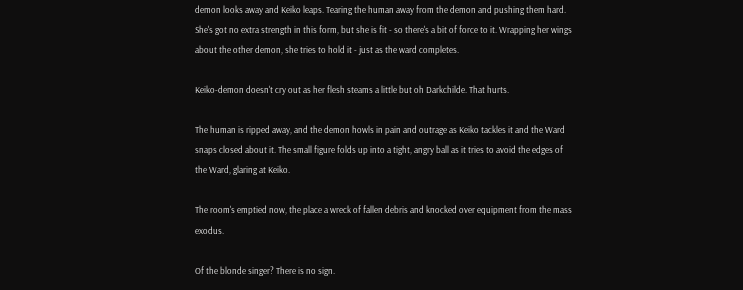demon looks away and Keiko leaps. Tearing the human away from the demon and pushing them hard. She's got no extra strength in this form, but she is fit - so there's a bit of force to it. Wrapping her wings about the other demon, she tries to hold it - just as the ward completes.

Keiko-demon doesn't cry out as her flesh steams a little but oh Darkchilde. That hurts.

The human is ripped away, and the demon howls in pain and outrage as Keiko tackles it and the Ward snaps closed about it. The small figure folds up into a tight, angry ball as it tries to avoid the edges of the Ward, glaring at Keiko.

The room's emptied now, the place a wreck of fallen debris and knocked over equipment from the mass exodus.

Of the blonde singer? There is no sign.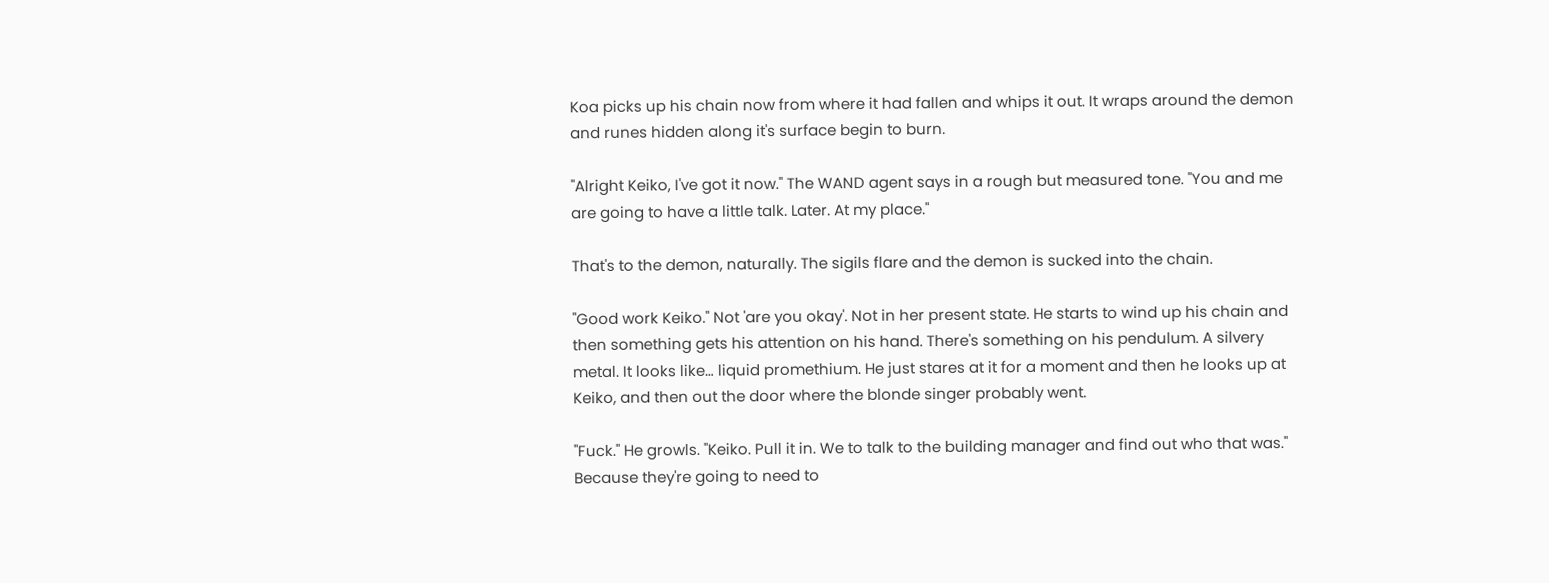Koa picks up his chain now from where it had fallen and whips it out. It wraps around the demon and runes hidden along it's surface begin to burn.

"Alright Keiko, I've got it now." The WAND agent says in a rough but measured tone. "You and me are going to have a little talk. Later. At my place."

That's to the demon, naturally. The sigils flare and the demon is sucked into the chain.

"Good work Keiko." Not 'are you okay'. Not in her present state. He starts to wind up his chain and then something gets his attention on his hand. There's something on his pendulum. A silvery metal. It looks like… liquid promethium. He just stares at it for a moment and then he looks up at Keiko, and then out the door where the blonde singer probably went.

"Fuck." He growls. "Keiko. Pull it in. We to talk to the building manager and find out who that was." Because they're going to need to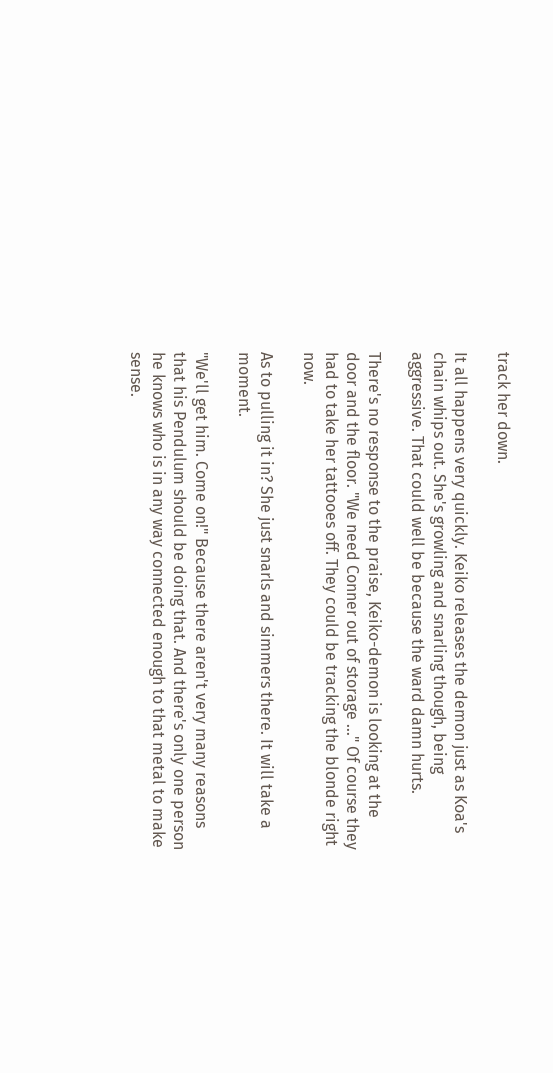track her down.

It all happens very quickly. Keiko releases the demon just as Koa's chain whips out. She's growling and snarling though, being aggressive. That could well be because the ward damn hurts.

There's no response to the praise, Keiko-demon is looking at the door and the floor. "We need Conner out of storage …" Of course they had to take her tattooes off. They could be tracking the blonde right now.

As to pulling it in? She just snarls and simmers there. It will take a moment.

"We'll get him. Come on!" Because there aren't very many reasons that his Pendulum should be doing that. And there's only one person he knows who is in any way connected enough to that metal to make sense.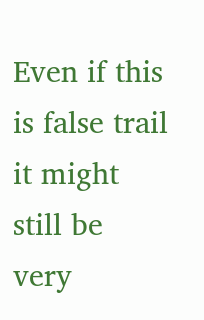Even if this is false trail it might still be very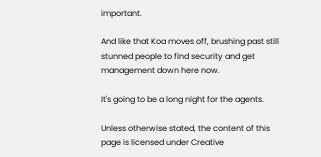important.

And like that Koa moves off, brushing past still stunned people to find security and get management down here now.

It's going to be a long night for the agents.

Unless otherwise stated, the content of this page is licensed under Creative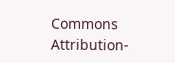Commons Attribution-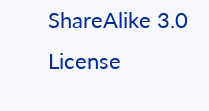ShareAlike 3.0 License